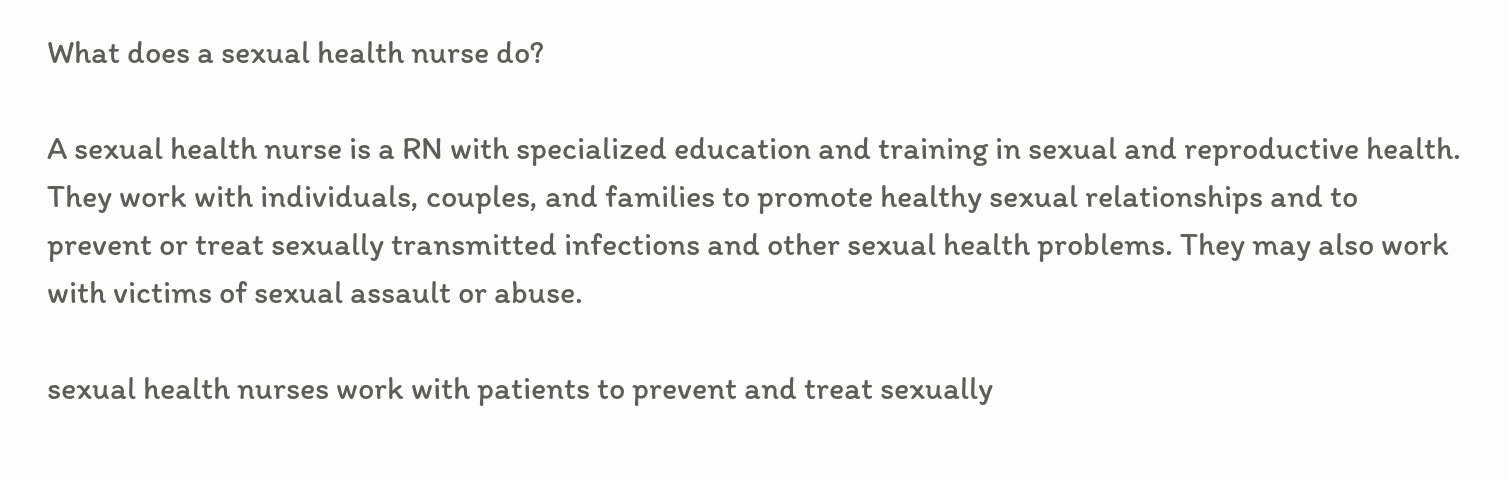What does a sexual health nurse do?

A sexual health nurse is a RN with specialized education and training in sexual and reproductive health. They work with individuals, couples, and families to promote healthy sexual relationships and to prevent or treat sexually transmitted infections and other sexual health problems. They may also work with victims of sexual assault or abuse.

sexual health nurses work with patients to prevent and treat sexually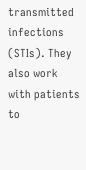transmitted infections (STIs). They also work with patients to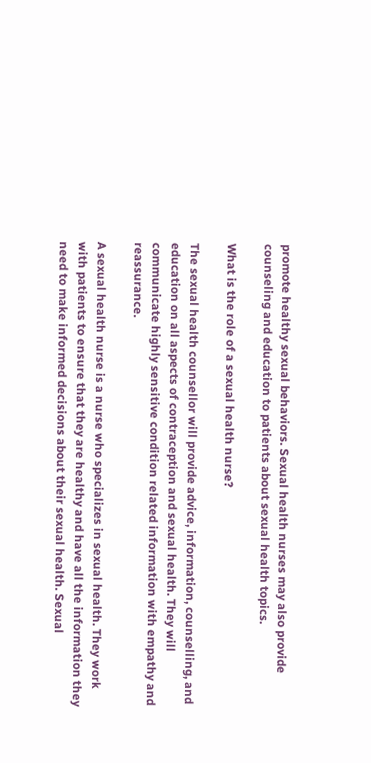promote healthy sexual behaviors. Sexual health nurses may also provide counseling and education to patients about sexual health topics.

What is the role of a sexual health nurse?

The sexual health counsellor will provide advice, information, counselling, and education on all aspects of contraception and sexual health. They will communicate highly sensitive condition related information with empathy and reassurance.

A sexual health nurse is a nurse who specializes in sexual health. They work with patients to ensure that they are healthy and have all the information they need to make informed decisions about their sexual health. Sexual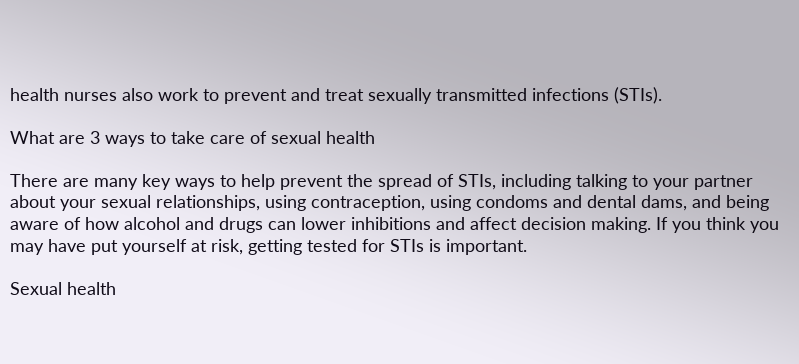health nurses also work to prevent and treat sexually transmitted infections (STIs).

What are 3 ways to take care of sexual health

There are many key ways to help prevent the spread of STIs, including talking to your partner about your sexual relationships, using contraception, using condoms and dental dams, and being aware of how alcohol and drugs can lower inhibitions and affect decision making. If you think you may have put yourself at risk, getting tested for STIs is important.

Sexual health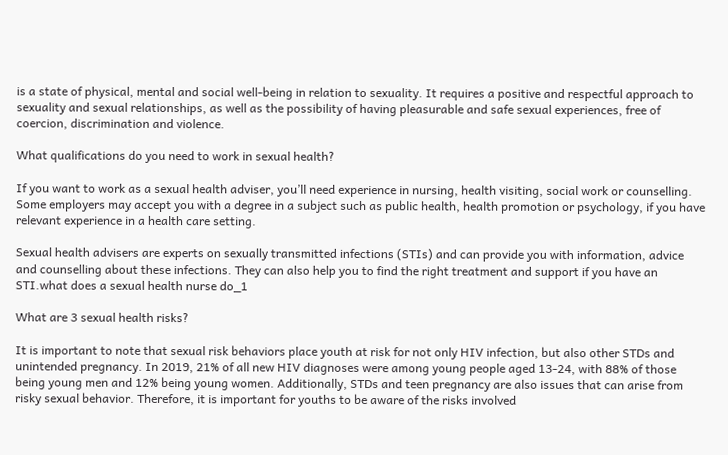is a state of physical, mental and social well-being in relation to sexuality. It requires a positive and respectful approach to sexuality and sexual relationships, as well as the possibility of having pleasurable and safe sexual experiences, free of coercion, discrimination and violence.

What qualifications do you need to work in sexual health?

If you want to work as a sexual health adviser, you’ll need experience in nursing, health visiting, social work or counselling. Some employers may accept you with a degree in a subject such as public health, health promotion or psychology, if you have relevant experience in a health care setting.

Sexual health advisers are experts on sexually transmitted infections (STIs) and can provide you with information, advice and counselling about these infections. They can also help you to find the right treatment and support if you have an STI.what does a sexual health nurse do_1

What are 3 sexual health risks?

It is important to note that sexual risk behaviors place youth at risk for not only HIV infection, but also other STDs and unintended pregnancy. In 2019, 21% of all new HIV diagnoses were among young people aged 13-24, with 88% of those being young men and 12% being young women. Additionally, STDs and teen pregnancy are also issues that can arise from risky sexual behavior. Therefore, it is important for youths to be aware of the risks involved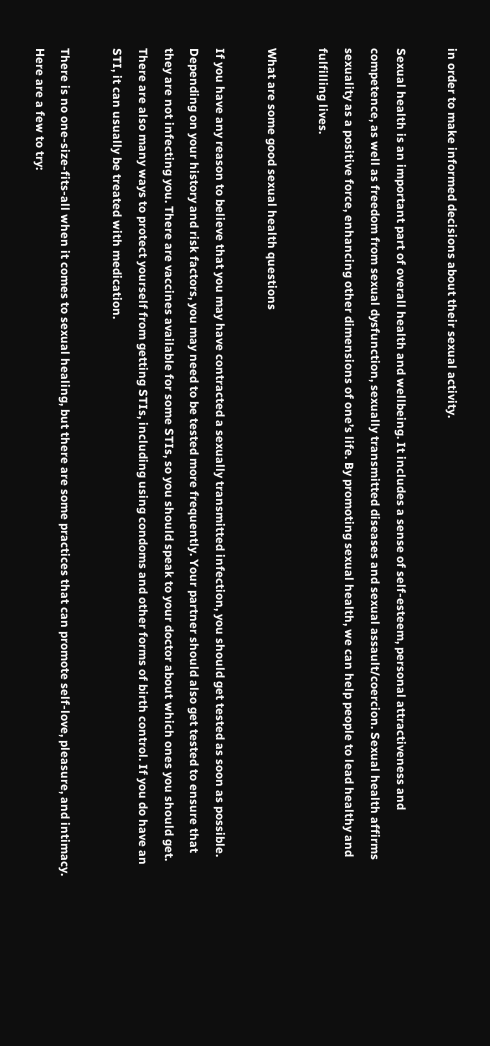in order to make informed decisions about their sexual activity.

Sexual health is an important part of overall health and wellbeing. It includes a sense of self-esteem, personal attractiveness and competence, as well as freedom from sexual dysfunction, sexually transmitted diseases and sexual assault/coercion. Sexual health affirms sexuality as a positive force, enhancing other dimensions of one’s life. By promoting sexual health, we can help people to lead healthy and fulfilling lives.

What are some good sexual health questions

If you have any reason to believe that you may have contracted a sexually transmitted infection, you should get tested as soon as possible. Depending on your history and risk factors, you may need to be tested more frequently. Your partner should also get tested to ensure that they are not infecting you. There are vaccines available for some STIs, so you should speak to your doctor about which ones you should get. There are also many ways to protect yourself from getting STIs, including using condoms and other forms of birth control. If you do have an STI, it can usually be treated with medication.

There is no one-size-fits-all when it comes to sexual healing, but there are some practices that can promote self-love, pleasure, and intimacy. Here are a few to try: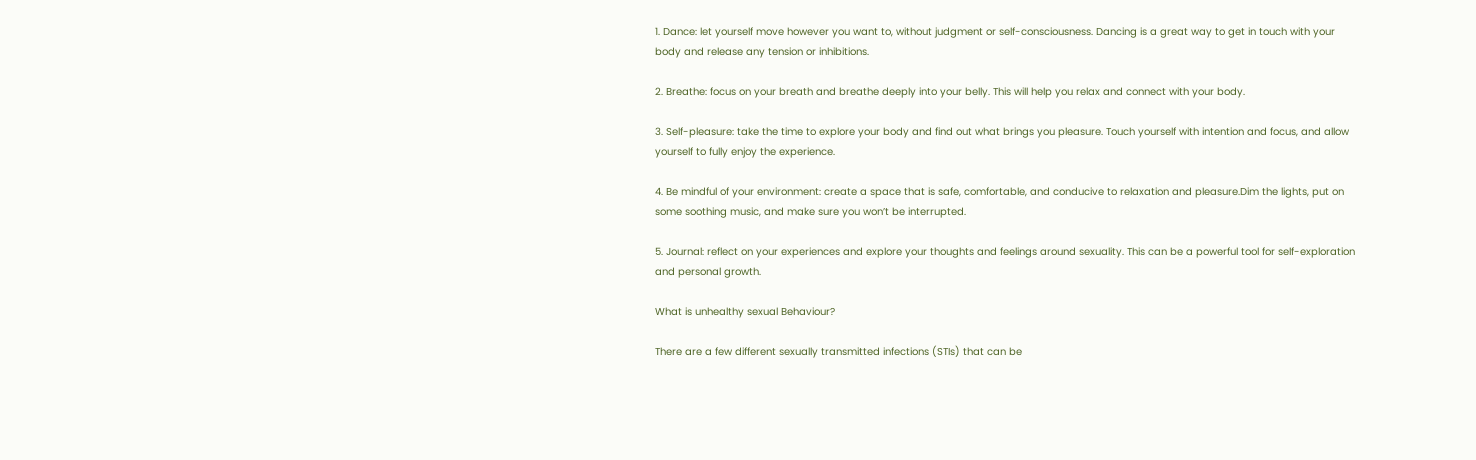1. Dance: let yourself move however you want to, without judgment or self-consciousness. Dancing is a great way to get in touch with your body and release any tension or inhibitions.

2. Breathe: focus on your breath and breathe deeply into your belly. This will help you relax and connect with your body.

3. Self-pleasure: take the time to explore your body and find out what brings you pleasure. Touch yourself with intention and focus, and allow yourself to fully enjoy the experience.

4. Be mindful of your environment: create a space that is safe, comfortable, and conducive to relaxation and pleasure.Dim the lights, put on some soothing music, and make sure you won’t be interrupted.

5. Journal: reflect on your experiences and explore your thoughts and feelings around sexuality. This can be a powerful tool for self-exploration and personal growth.

What is unhealthy sexual Behaviour?

There are a few different sexually transmitted infections (STIs) that can be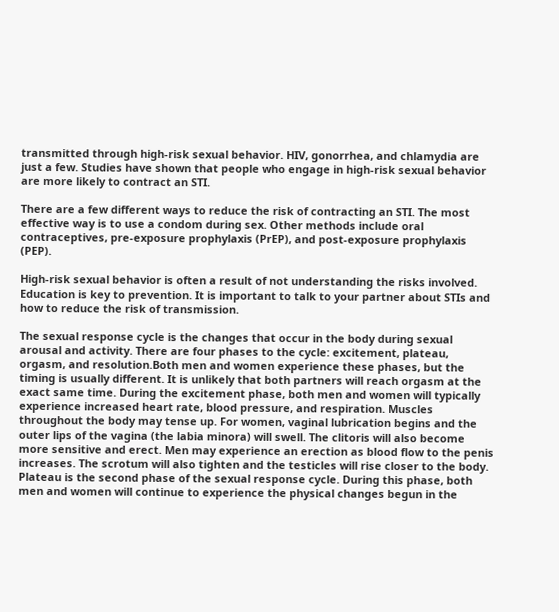transmitted through high-risk sexual behavior. HIV, gonorrhea, and chlamydia are just a few. Studies have shown that people who engage in high-risk sexual behavior are more likely to contract an STI.

There are a few different ways to reduce the risk of contracting an STI. The most effective way is to use a condom during sex. Other methods include oral contraceptives, pre-exposure prophylaxis (PrEP), and post-exposure prophylaxis (PEP).

High-risk sexual behavior is often a result of not understanding the risks involved. Education is key to prevention. It is important to talk to your partner about STIs and how to reduce the risk of transmission.

The sexual response cycle is the changes that occur in the body during sexual arousal and activity. There are four phases to the cycle: excitement, plateau, orgasm, and resolution.Both men and women experience these phases, but the timing is usually different. It is unlikely that both partners will reach orgasm at the exact same time. During the excitement phase, both men and women will typically experience increased heart rate, blood pressure, and respiration. Muscles throughout the body may tense up. For women, vaginal lubrication begins and the outer lips of the vagina (the labia minora) will swell. The clitoris will also become more sensitive and erect. Men may experience an erection as blood flow to the penis increases. The scrotum will also tighten and the testicles will rise closer to the body. Plateau is the second phase of the sexual response cycle. During this phase, both men and women will continue to experience the physical changes begun in the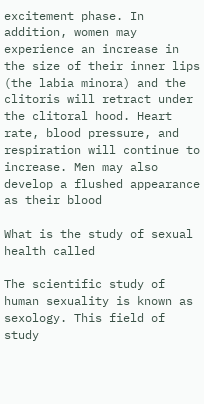excitement phase. In addition, women may experience an increase in the size of their inner lips (the labia minora) and the clitoris will retract under the clitoral hood. Heart rate, blood pressure, and respiration will continue to increase. Men may also develop a flushed appearance as their blood

What is the study of sexual health called

The scientific study of human sexuality is known as sexology. This field of study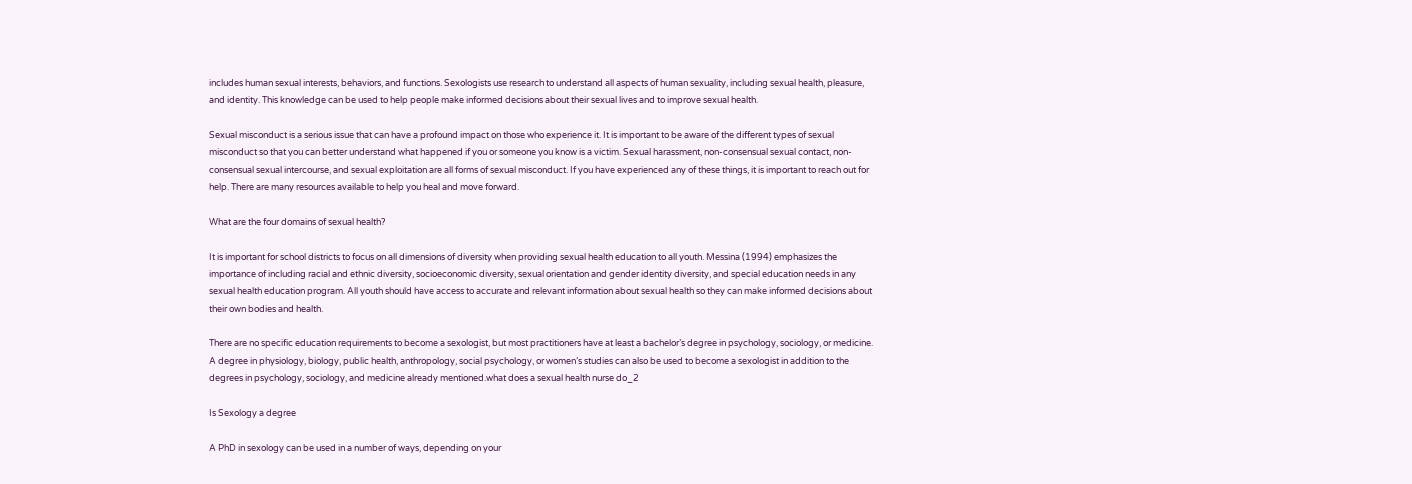includes human sexual interests, behaviors, and functions. Sexologists use research to understand all aspects of human sexuality, including sexual health, pleasure, and identity. This knowledge can be used to help people make informed decisions about their sexual lives and to improve sexual health.

Sexual misconduct is a serious issue that can have a profound impact on those who experience it. It is important to be aware of the different types of sexual misconduct so that you can better understand what happened if you or someone you know is a victim. Sexual harassment, non-consensual sexual contact, non-consensual sexual intercourse, and sexual exploitation are all forms of sexual misconduct. If you have experienced any of these things, it is important to reach out for help. There are many resources available to help you heal and move forward.

What are the four domains of sexual health?

It is important for school districts to focus on all dimensions of diversity when providing sexual health education to all youth. Messina (1994) emphasizes the importance of including racial and ethnic diversity, socioeconomic diversity, sexual orientation and gender identity diversity, and special education needs in any sexual health education program. All youth should have access to accurate and relevant information about sexual health so they can make informed decisions about their own bodies and health.

There are no specific education requirements to become a sexologist, but most practitioners have at least a bachelor’s degree in psychology, sociology, or medicine. A degree in physiology, biology, public health, anthropology, social psychology, or women’s studies can also be used to become a sexologist in addition to the degrees in psychology, sociology, and medicine already mentioned.what does a sexual health nurse do_2

Is Sexology a degree

A PhD in sexology can be used in a number of ways, depending on your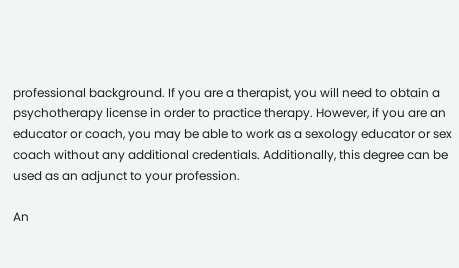professional background. If you are a therapist, you will need to obtain a psychotherapy license in order to practice therapy. However, if you are an educator or coach, you may be able to work as a sexology educator or sex coach without any additional credentials. Additionally, this degree can be used as an adjunct to your profession.

An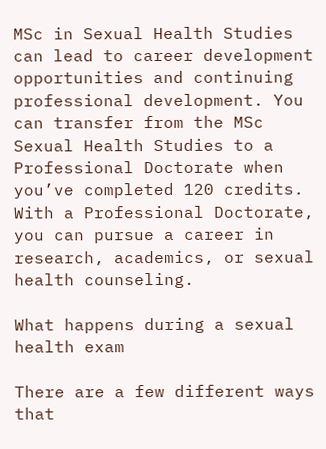MSc in Sexual Health Studies can lead to career development opportunities and continuing professional development. You can transfer from the MSc Sexual Health Studies to a Professional Doctorate when you’ve completed 120 credits. With a Professional Doctorate, you can pursue a career in research, academics, or sexual health counseling.

What happens during a sexual health exam

There are a few different ways that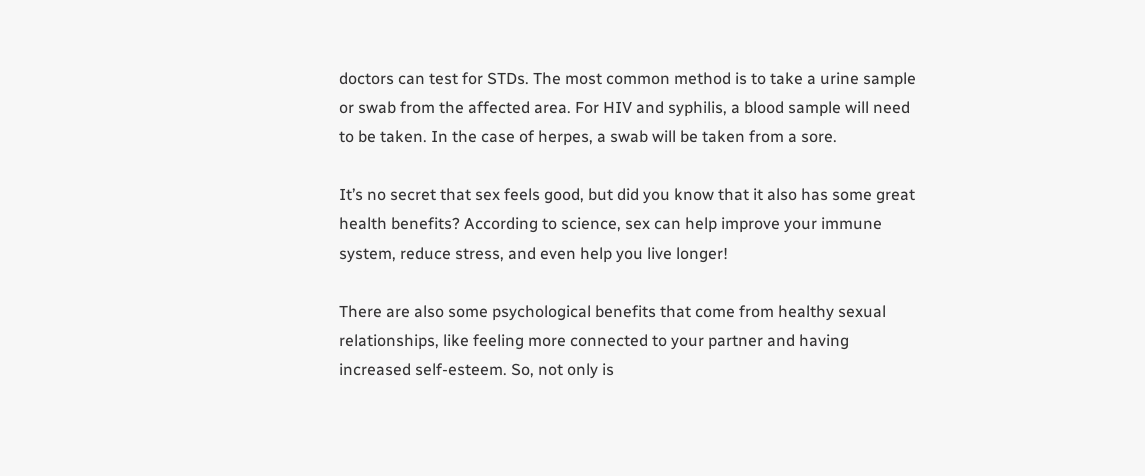doctors can test for STDs. The most common method is to take a urine sample or swab from the affected area. For HIV and syphilis, a blood sample will need to be taken. In the case of herpes, a swab will be taken from a sore.

It’s no secret that sex feels good, but did you know that it also has some great health benefits? According to science, sex can help improve your immune system, reduce stress, and even help you live longer!

There are also some psychological benefits that come from healthy sexual relationships, like feeling more connected to your partner and having increased self-esteem. So, not only is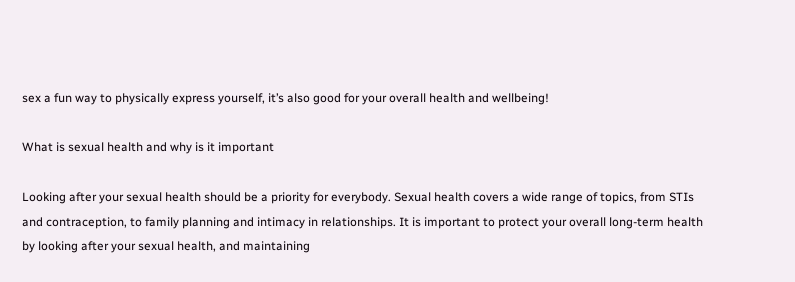sex a fun way to physically express yourself, it’s also good for your overall health and wellbeing!

What is sexual health and why is it important

Looking after your sexual health should be a priority for everybody. Sexual health covers a wide range of topics, from STIs and contraception, to family planning and intimacy in relationships. It is important to protect your overall long-term health by looking after your sexual health, and maintaining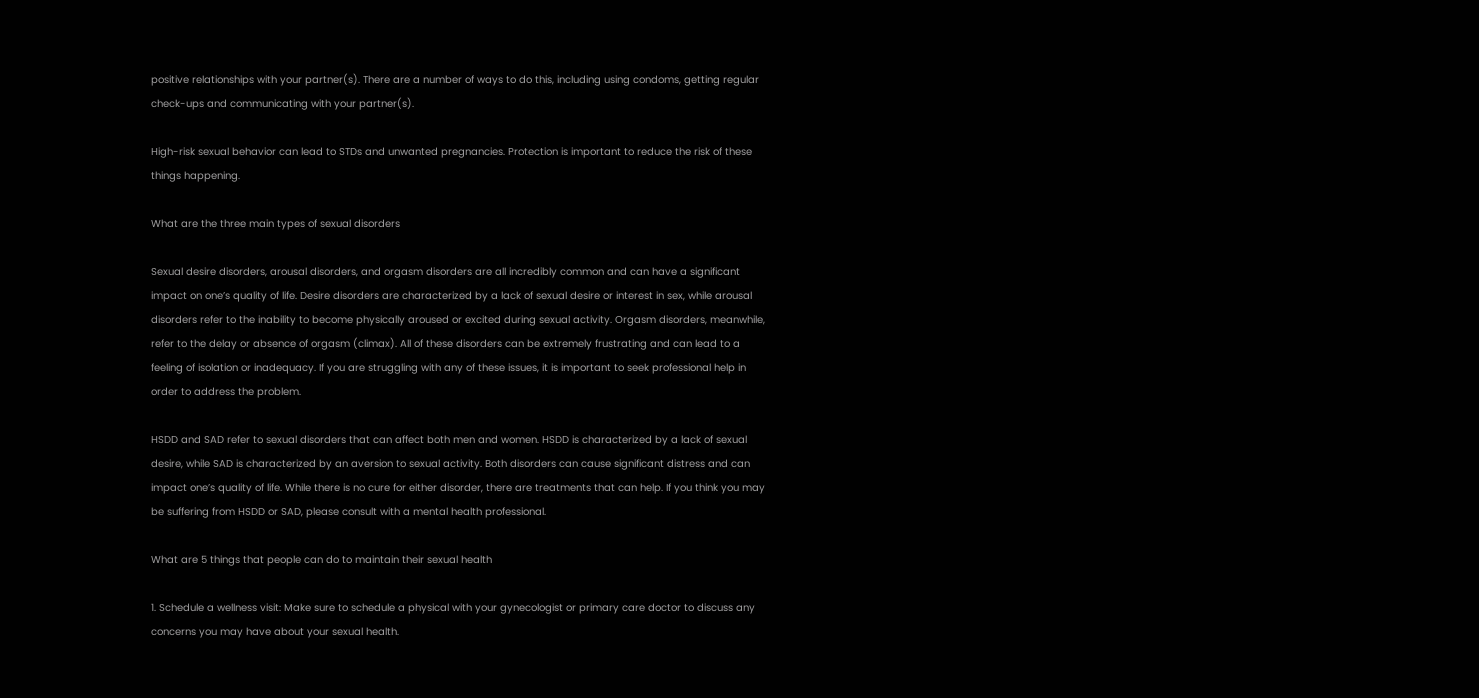positive relationships with your partner(s). There are a number of ways to do this, including using condoms, getting regular check-ups and communicating with your partner(s).

High-risk sexual behavior can lead to STDs and unwanted pregnancies. Protection is important to reduce the risk of these things happening.

What are the three main types of sexual disorders

Sexual desire disorders, arousal disorders, and orgasm disorders are all incredibly common and can have a significant impact on one’s quality of life. Desire disorders are characterized by a lack of sexual desire or interest in sex, while arousal disorders refer to the inability to become physically aroused or excited during sexual activity. Orgasm disorders, meanwhile, refer to the delay or absence of orgasm (climax). All of these disorders can be extremely frustrating and can lead to a feeling of isolation or inadequacy. If you are struggling with any of these issues, it is important to seek professional help in order to address the problem.

HSDD and SAD refer to sexual disorders that can affect both men and women. HSDD is characterized by a lack of sexual desire, while SAD is characterized by an aversion to sexual activity. Both disorders can cause significant distress and can impact one’s quality of life. While there is no cure for either disorder, there are treatments that can help. If you think you may be suffering from HSDD or SAD, please consult with a mental health professional.

What are 5 things that people can do to maintain their sexual health

1. Schedule a wellness visit: Make sure to schedule a physical with your gynecologist or primary care doctor to discuss any concerns you may have about your sexual health.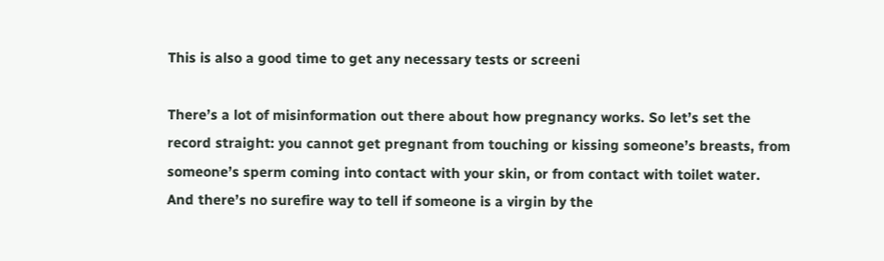This is also a good time to get any necessary tests or screeni

There’s a lot of misinformation out there about how pregnancy works. So let’s set the record straight: you cannot get pregnant from touching or kissing someone’s breasts, from someone’s sperm coming into contact with your skin, or from contact with toilet water. And there’s no surefire way to tell if someone is a virgin by the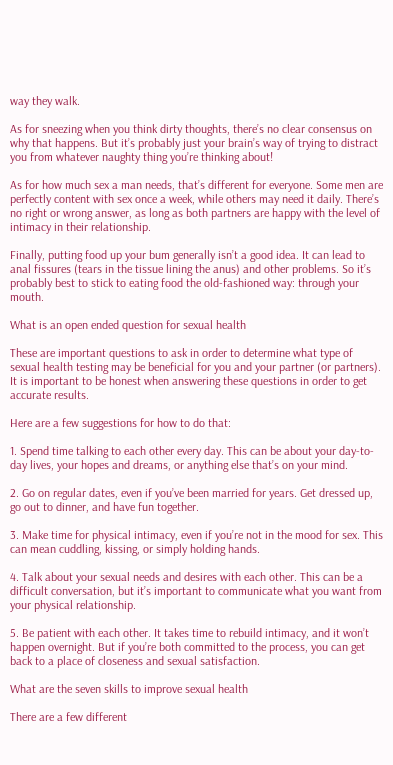way they walk.

As for sneezing when you think dirty thoughts, there’s no clear consensus on why that happens. But it’s probably just your brain’s way of trying to distract you from whatever naughty thing you’re thinking about!

As for how much sex a man needs, that’s different for everyone. Some men are perfectly content with sex once a week, while others may need it daily. There’s no right or wrong answer, as long as both partners are happy with the level of intimacy in their relationship.

Finally, putting food up your bum generally isn’t a good idea. It can lead to anal fissures (tears in the tissue lining the anus) and other problems. So it’s probably best to stick to eating food the old-fashioned way: through your mouth.

What is an open ended question for sexual health

These are important questions to ask in order to determine what type of sexual health testing may be beneficial for you and your partner (or partners). It is important to be honest when answering these questions in order to get accurate results.

Here are a few suggestions for how to do that:

1. Spend time talking to each other every day. This can be about your day-to-day lives, your hopes and dreams, or anything else that’s on your mind.

2. Go on regular dates, even if you’ve been married for years. Get dressed up, go out to dinner, and have fun together.

3. Make time for physical intimacy, even if you’re not in the mood for sex. This can mean cuddling, kissing, or simply holding hands.

4. Talk about your sexual needs and desires with each other. This can be a difficult conversation, but it’s important to communicate what you want from your physical relationship.

5. Be patient with each other. It takes time to rebuild intimacy, and it won’t happen overnight. But if you’re both committed to the process, you can get back to a place of closeness and sexual satisfaction.

What are the seven skills to improve sexual health

There are a few different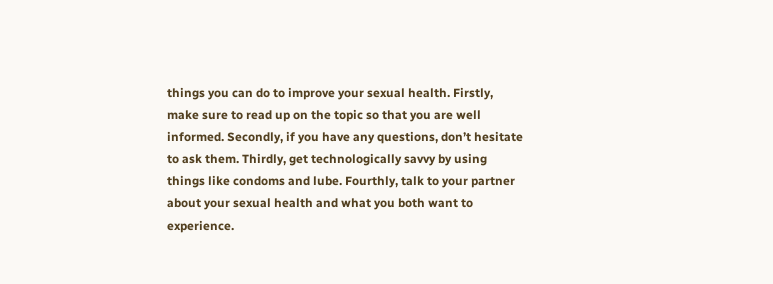things you can do to improve your sexual health. Firstly, make sure to read up on the topic so that you are well informed. Secondly, if you have any questions, don’t hesitate to ask them. Thirdly, get technologically savvy by using things like condoms and lube. Fourthly, talk to your partner about your sexual health and what you both want to experience.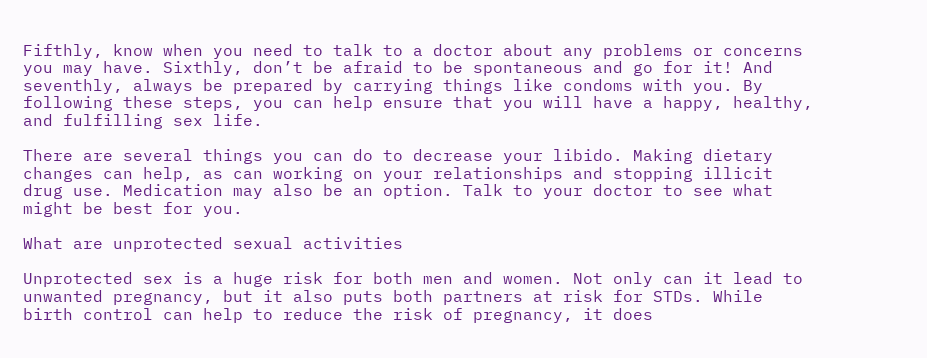Fifthly, know when you need to talk to a doctor about any problems or concerns you may have. Sixthly, don’t be afraid to be spontaneous and go for it! And seventhly, always be prepared by carrying things like condoms with you. By following these steps, you can help ensure that you will have a happy, healthy, and fulfilling sex life.

There are several things you can do to decrease your libido. Making dietary changes can help, as can working on your relationships and stopping illicit drug use. Medication may also be an option. Talk to your doctor to see what might be best for you.

What are unprotected sexual activities

Unprotected sex is a huge risk for both men and women. Not only can it lead to unwanted pregnancy, but it also puts both partners at risk for STDs. While birth control can help to reduce the risk of pregnancy, it does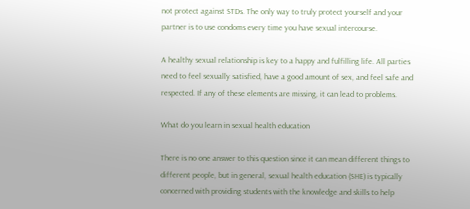not protect against STDs. The only way to truly protect yourself and your partner is to use condoms every time you have sexual intercourse.

A healthy sexual relationship is key to a happy and fulfilling life. All parties need to feel sexually satisfied, have a good amount of sex, and feel safe and respected. If any of these elements are missing, it can lead to problems.

What do you learn in sexual health education

There is no one answer to this question since it can mean different things to different people, but in general, sexual health education (SHE) is typically concerned with providing students with the knowledge and skills to help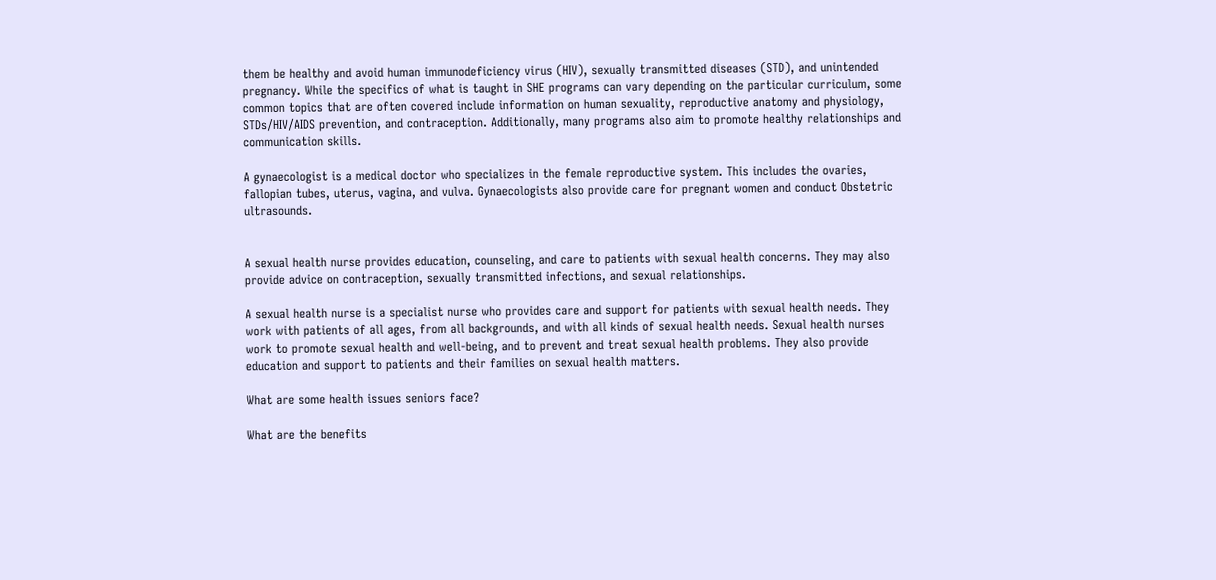them be healthy and avoid human immunodeficiency virus (HIV), sexually transmitted diseases (STD), and unintended pregnancy. While the specifics of what is taught in SHE programs can vary depending on the particular curriculum, some common topics that are often covered include information on human sexuality, reproductive anatomy and physiology, STDs/HIV/AIDS prevention, and contraception. Additionally, many programs also aim to promote healthy relationships and communication skills.

A gynaecologist is a medical doctor who specializes in the female reproductive system. This includes the ovaries, fallopian tubes, uterus, vagina, and vulva. Gynaecologists also provide care for pregnant women and conduct Obstetric ultrasounds.


A sexual health nurse provides education, counseling, and care to patients with sexual health concerns. They may also provide advice on contraception, sexually transmitted infections, and sexual relationships.

A sexual health nurse is a specialist nurse who provides care and support for patients with sexual health needs. They work with patients of all ages, from all backgrounds, and with all kinds of sexual health needs. Sexual health nurses work to promote sexual health and well-being, and to prevent and treat sexual health problems. They also provide education and support to patients and their families on sexual health matters.

What are some health issues seniors face?

What are the benefits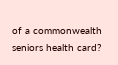of a commonwealth seniors health card?